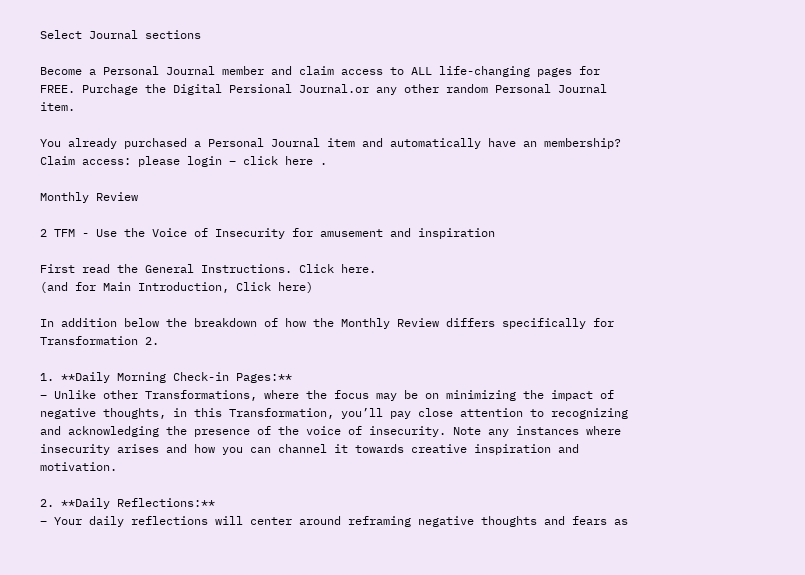Select Journal sections

Become a Personal Journal member and claim access to ALL life-changing pages for FREE. Purchage the Digital Persional Journal.or any other random Personal Journal item.

You already purchased a Personal Journal item and automatically have an membership? Claim access: please login – click here .

Monthly Review

2 TFM - Use the Voice of Insecurity for amusement and inspiration

First read the General Instructions. Click here.
(and for Main Introduction, Click here)

In addition below the breakdown of how the Monthly Review differs specifically for Transformation 2.

1. **Daily Morning Check-in Pages:**
– Unlike other Transformations, where the focus may be on minimizing the impact of negative thoughts, in this Transformation, you’ll pay close attention to recognizing and acknowledging the presence of the voice of insecurity. Note any instances where insecurity arises and how you can channel it towards creative inspiration and motivation.

2. **Daily Reflections:**
– Your daily reflections will center around reframing negative thoughts and fears as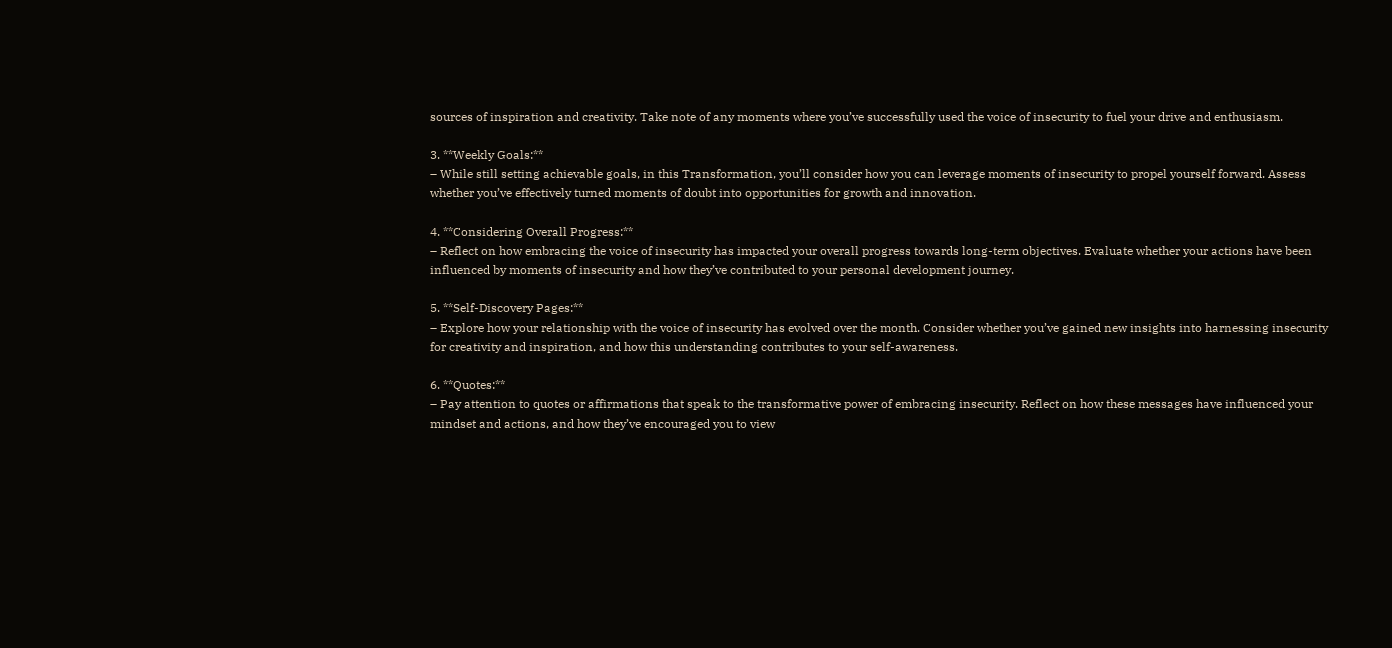sources of inspiration and creativity. Take note of any moments where you’ve successfully used the voice of insecurity to fuel your drive and enthusiasm.

3. **Weekly Goals:**
– While still setting achievable goals, in this Transformation, you’ll consider how you can leverage moments of insecurity to propel yourself forward. Assess whether you’ve effectively turned moments of doubt into opportunities for growth and innovation.

4. **Considering Overall Progress:**
– Reflect on how embracing the voice of insecurity has impacted your overall progress towards long-term objectives. Evaluate whether your actions have been influenced by moments of insecurity and how they’ve contributed to your personal development journey.

5. **Self-Discovery Pages:**
– Explore how your relationship with the voice of insecurity has evolved over the month. Consider whether you’ve gained new insights into harnessing insecurity for creativity and inspiration, and how this understanding contributes to your self-awareness.

6. **Quotes:**
– Pay attention to quotes or affirmations that speak to the transformative power of embracing insecurity. Reflect on how these messages have influenced your mindset and actions, and how they’ve encouraged you to view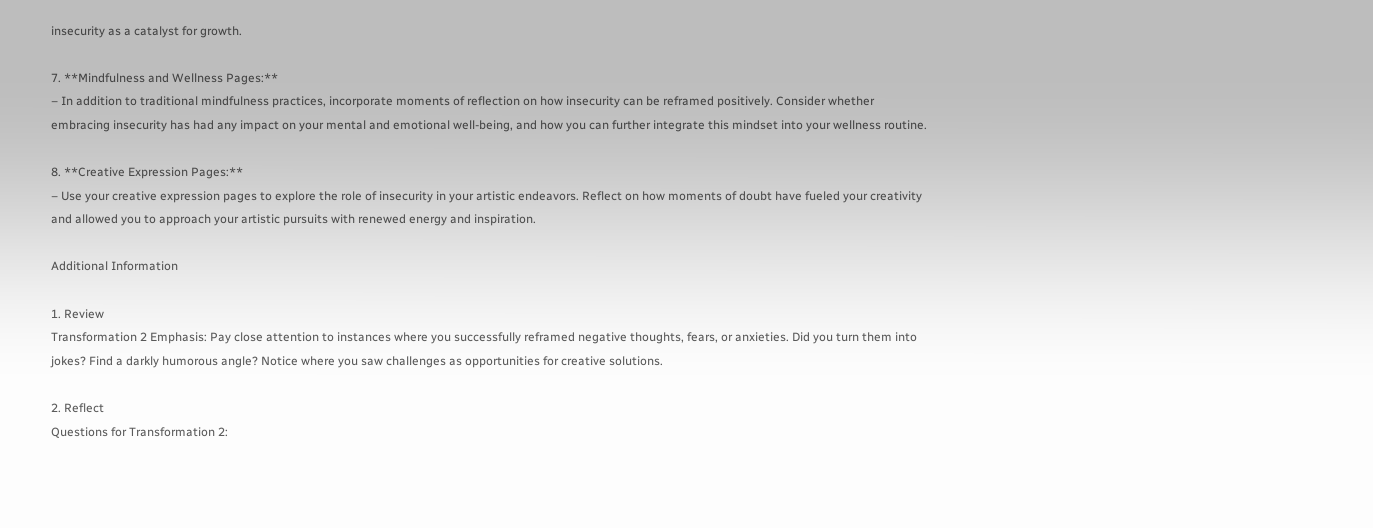insecurity as a catalyst for growth.

7. **Mindfulness and Wellness Pages:**
– In addition to traditional mindfulness practices, incorporate moments of reflection on how insecurity can be reframed positively. Consider whether embracing insecurity has had any impact on your mental and emotional well-being, and how you can further integrate this mindset into your wellness routine.

8. **Creative Expression Pages:**
– Use your creative expression pages to explore the role of insecurity in your artistic endeavors. Reflect on how moments of doubt have fueled your creativity and allowed you to approach your artistic pursuits with renewed energy and inspiration.

Additional Information

1. Review
Transformation 2 Emphasis: Pay close attention to instances where you successfully reframed negative thoughts, fears, or anxieties. Did you turn them into jokes? Find a darkly humorous angle? Notice where you saw challenges as opportunities for creative solutions.

2. Reflect
Questions for Transformation 2: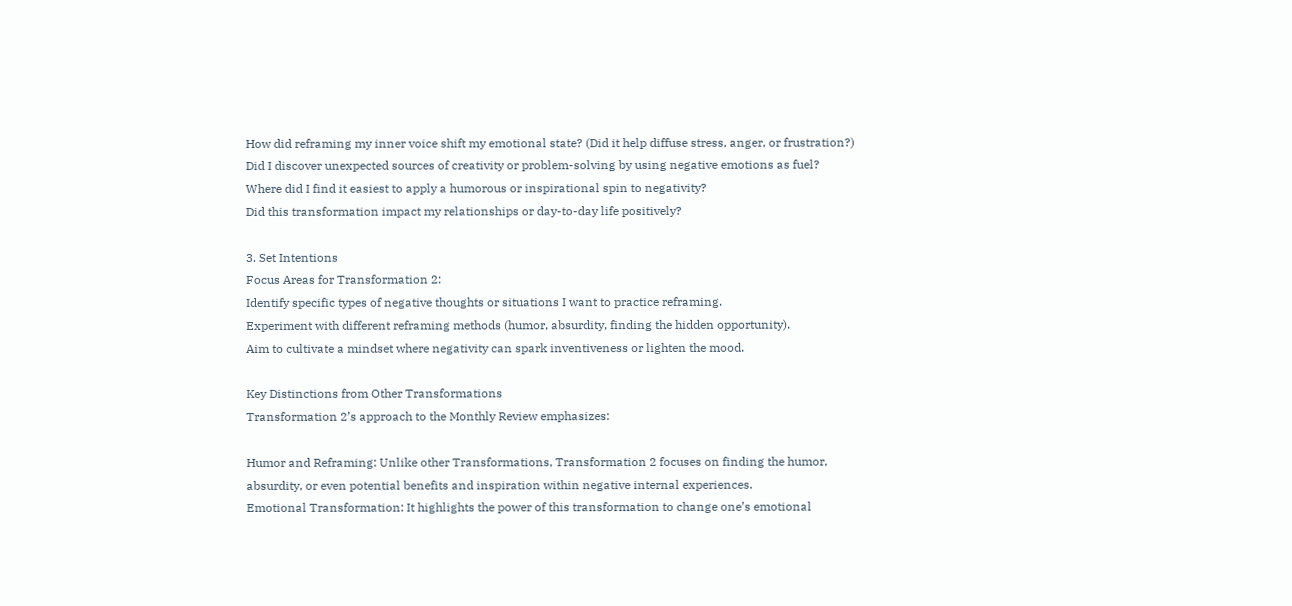How did reframing my inner voice shift my emotional state? (Did it help diffuse stress, anger, or frustration?)
Did I discover unexpected sources of creativity or problem-solving by using negative emotions as fuel?
Where did I find it easiest to apply a humorous or inspirational spin to negativity?
Did this transformation impact my relationships or day-to-day life positively?

3. Set Intentions
Focus Areas for Transformation 2:
Identify specific types of negative thoughts or situations I want to practice reframing.
Experiment with different reframing methods (humor, absurdity, finding the hidden opportunity).
Aim to cultivate a mindset where negativity can spark inventiveness or lighten the mood.

Key Distinctions from Other Transformations
Transformation 2’s approach to the Monthly Review emphasizes:

Humor and Reframing: Unlike other Transformations, Transformation 2 focuses on finding the humor, absurdity, or even potential benefits and inspiration within negative internal experiences.
Emotional Transformation: It highlights the power of this transformation to change one’s emotional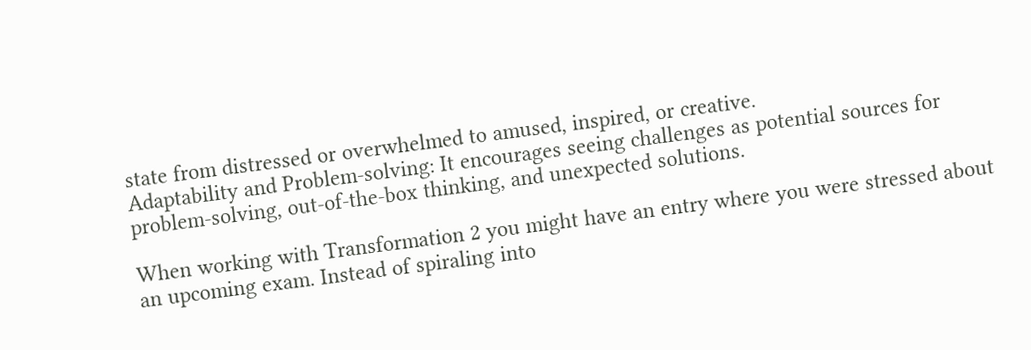state from distressed or overwhelmed to amused, inspired, or creative.
Adaptability and Problem-solving: It encourages seeing challenges as potential sources for problem-solving, out-of-the-box thinking, and unexpected solutions.

When working with Transformation 2 you might have an entry where you were stressed about an upcoming exam. Instead of spiraling into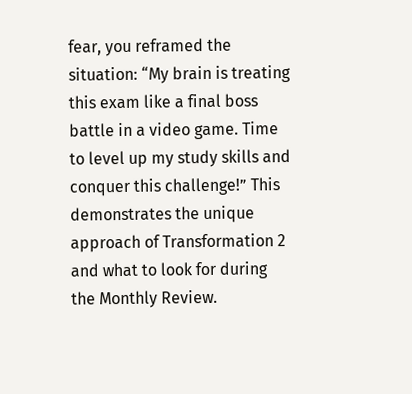fear, you reframed the situation: “My brain is treating this exam like a final boss battle in a video game. Time to level up my study skills and conquer this challenge!” This demonstrates the unique approach of Transformation 2 and what to look for during the Monthly Review.